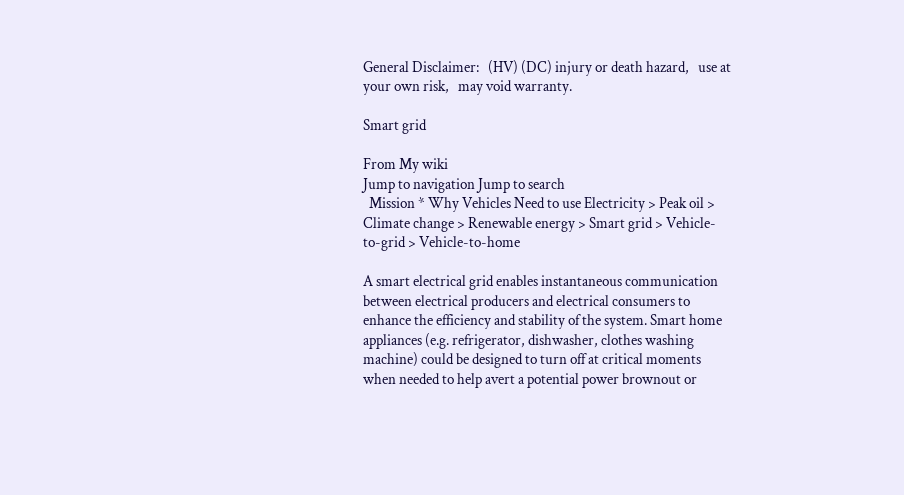General Disclaimer:   (HV) (DC) injury or death hazard,   use at your own risk,   may void warranty.

Smart grid

From My wiki
Jump to navigation Jump to search
  Mission * Why Vehicles Need to use Electricity > Peak oil > Climate change > Renewable energy > Smart grid > Vehicle-to-grid > Vehicle-to-home

A smart electrical grid enables instantaneous communication between electrical producers and electrical consumers to enhance the efficiency and stability of the system. Smart home appliances (e.g. refrigerator, dishwasher, clothes washing machine) could be designed to turn off at critical moments when needed to help avert a potential power brownout or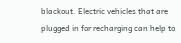blackout. Electric vehicles that are plugged in for recharging can help to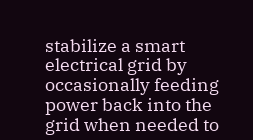stabilize a smart electrical grid by occasionally feeding power back into the grid when needed to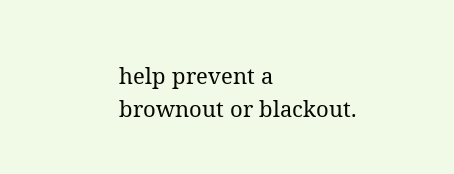help prevent a brownout or blackout.